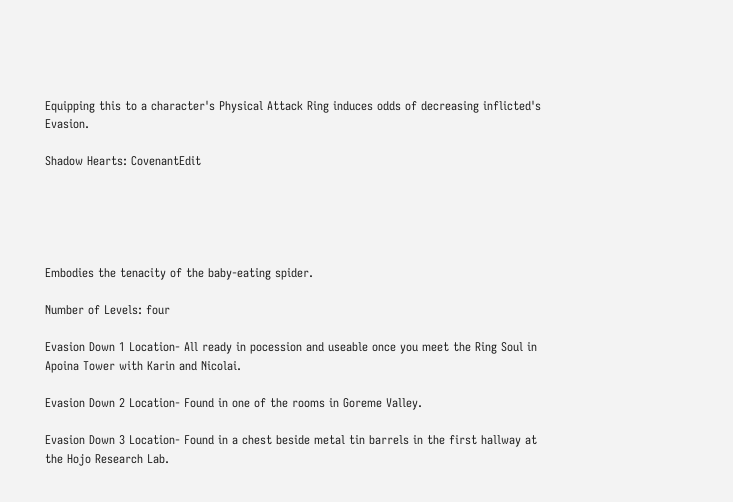Equipping this to a character's Physical Attack Ring induces odds of decreasing inflicted's Evasion.

Shadow Hearts: CovenantEdit





Embodies the tenacity of the baby-eating spider.

Number of Levels: four

Evasion Down 1 Location- All ready in pocession and useable once you meet the Ring Soul in Apoina Tower with Karin and Nicolai.

Evasion Down 2 Location- Found in one of the rooms in Goreme Valley.

Evasion Down 3 Location- Found in a chest beside metal tin barrels in the first hallway at the Hojo Research Lab.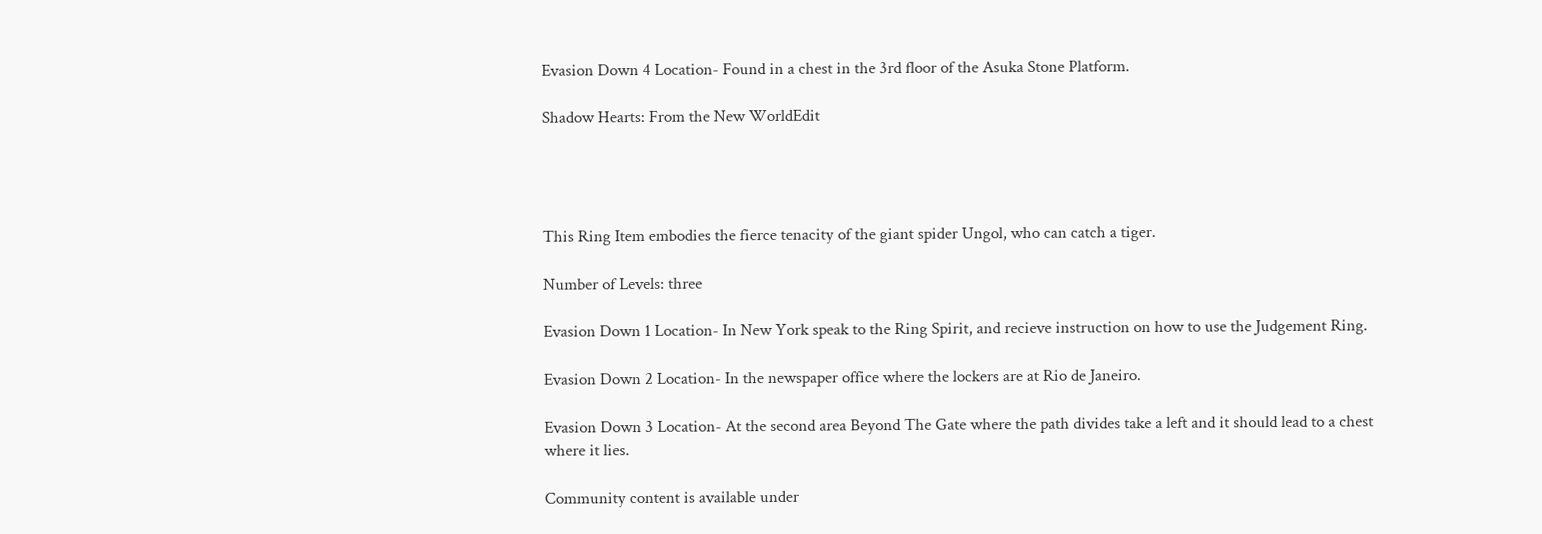Evasion Down 4 Location- Found in a chest in the 3rd floor of the Asuka Stone Platform.

Shadow Hearts: From the New WorldEdit




This Ring Item embodies the fierce tenacity of the giant spider Ungol, who can catch a tiger.

Number of Levels: three

Evasion Down 1 Location- In New York speak to the Ring Spirit, and recieve instruction on how to use the Judgement Ring.

Evasion Down 2 Location- In the newspaper office where the lockers are at Rio de Janeiro.

Evasion Down 3 Location- At the second area Beyond The Gate where the path divides take a left and it should lead to a chest where it lies.

Community content is available under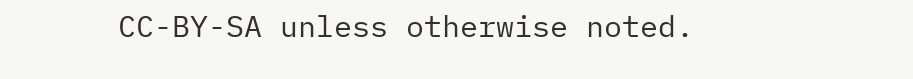CC-BY-SA unless otherwise noted.